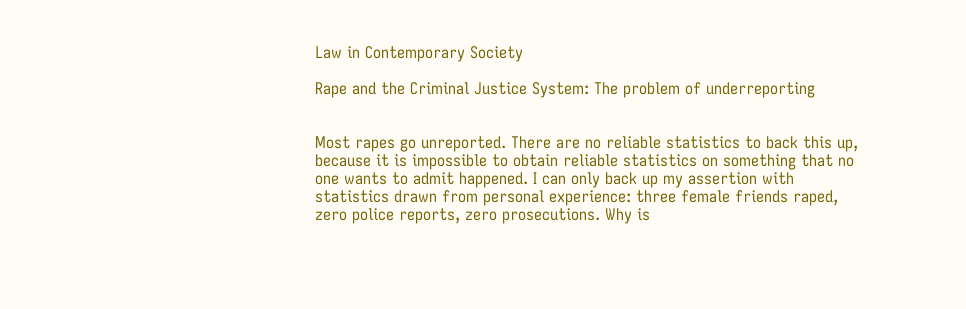Law in Contemporary Society

Rape and the Criminal Justice System: The problem of underreporting


Most rapes go unreported. There are no reliable statistics to back this up, because it is impossible to obtain reliable statistics on something that no one wants to admit happened. I can only back up my assertion with statistics drawn from personal experience: three female friends raped, zero police reports, zero prosecutions. Why is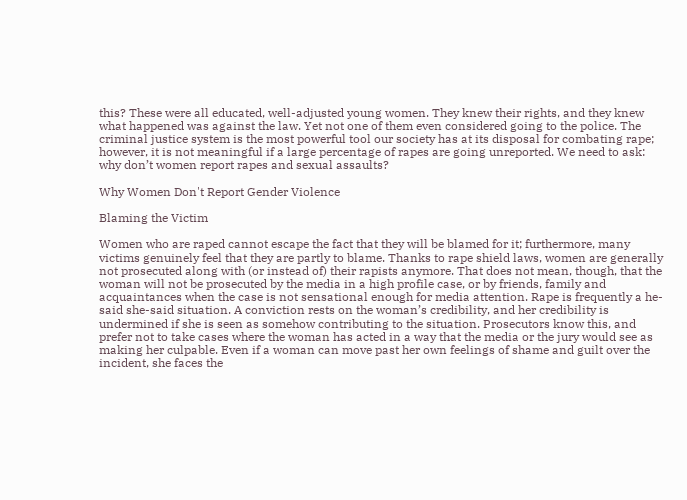this? These were all educated, well-adjusted young women. They knew their rights, and they knew what happened was against the law. Yet not one of them even considered going to the police. The criminal justice system is the most powerful tool our society has at its disposal for combating rape; however, it is not meaningful if a large percentage of rapes are going unreported. We need to ask: why don’t women report rapes and sexual assaults?

Why Women Don't Report Gender Violence

Blaming the Victim

Women who are raped cannot escape the fact that they will be blamed for it; furthermore, many victims genuinely feel that they are partly to blame. Thanks to rape shield laws, women are generally not prosecuted along with (or instead of) their rapists anymore. That does not mean, though, that the woman will not be prosecuted by the media in a high profile case, or by friends, family and acquaintances when the case is not sensational enough for media attention. Rape is frequently a he-said she-said situation. A conviction rests on the woman’s credibility, and her credibility is undermined if she is seen as somehow contributing to the situation. Prosecutors know this, and prefer not to take cases where the woman has acted in a way that the media or the jury would see as making her culpable. Even if a woman can move past her own feelings of shame and guilt over the incident, she faces the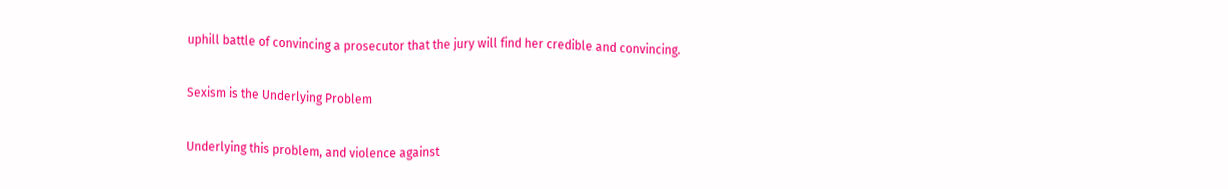uphill battle of convincing a prosecutor that the jury will find her credible and convincing.

Sexism is the Underlying Problem

Underlying this problem, and violence against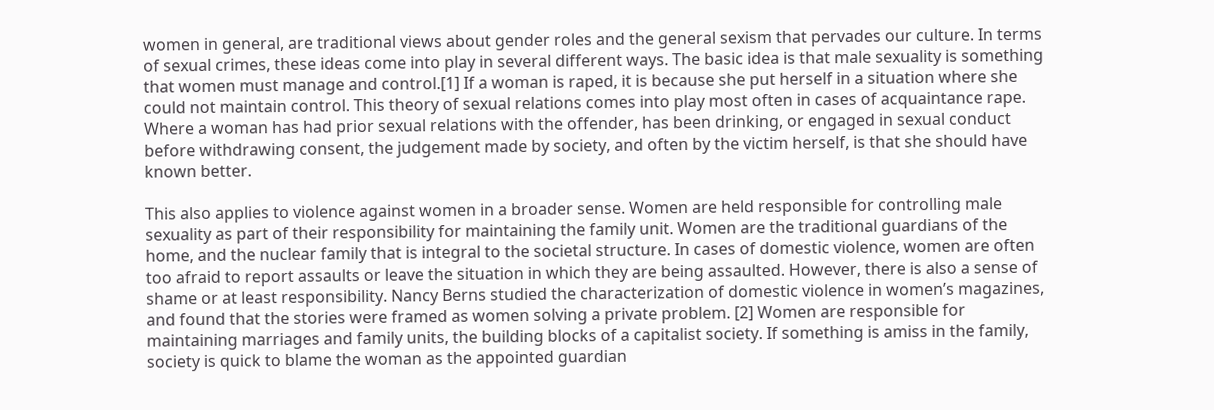women in general, are traditional views about gender roles and the general sexism that pervades our culture. In terms of sexual crimes, these ideas come into play in several different ways. The basic idea is that male sexuality is something that women must manage and control.[1] If a woman is raped, it is because she put herself in a situation where she could not maintain control. This theory of sexual relations comes into play most often in cases of acquaintance rape. Where a woman has had prior sexual relations with the offender, has been drinking, or engaged in sexual conduct before withdrawing consent, the judgement made by society, and often by the victim herself, is that she should have known better.

This also applies to violence against women in a broader sense. Women are held responsible for controlling male sexuality as part of their responsibility for maintaining the family unit. Women are the traditional guardians of the home, and the nuclear family that is integral to the societal structure. In cases of domestic violence, women are often too afraid to report assaults or leave the situation in which they are being assaulted. However, there is also a sense of shame or at least responsibility. Nancy Berns studied the characterization of domestic violence in women’s magazines, and found that the stories were framed as women solving a private problem. [2] Women are responsible for maintaining marriages and family units, the building blocks of a capitalist society. If something is amiss in the family, society is quick to blame the woman as the appointed guardian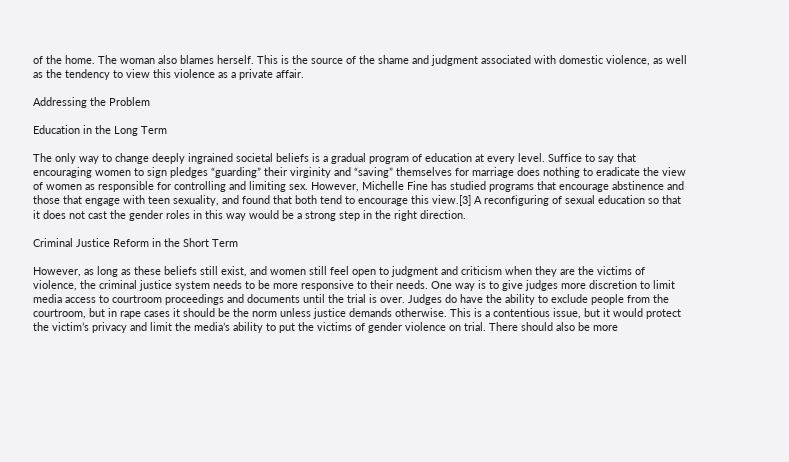of the home. The woman also blames herself. This is the source of the shame and judgment associated with domestic violence, as well as the tendency to view this violence as a private affair.

Addressing the Problem

Education in the Long Term

The only way to change deeply ingrained societal beliefs is a gradual program of education at every level. Suffice to say that encouraging women to sign pledges “guarding” their virginity and “saving” themselves for marriage does nothing to eradicate the view of women as responsible for controlling and limiting sex. However, Michelle Fine has studied programs that encourage abstinence and those that engage with teen sexuality, and found that both tend to encourage this view.[3] A reconfiguring of sexual education so that it does not cast the gender roles in this way would be a strong step in the right direction.

Criminal Justice Reform in the Short Term

However, as long as these beliefs still exist, and women still feel open to judgment and criticism when they are the victims of violence, the criminal justice system needs to be more responsive to their needs. One way is to give judges more discretion to limit media access to courtroom proceedings and documents until the trial is over. Judges do have the ability to exclude people from the courtroom, but in rape cases it should be the norm unless justice demands otherwise. This is a contentious issue, but it would protect the victim’s privacy and limit the media’s ability to put the victims of gender violence on trial. There should also be more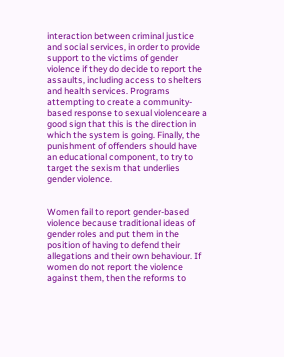interaction between criminal justice and social services, in order to provide support to the victims of gender violence if they do decide to report the assaults, including access to shelters and health services. Programs attempting to create a community-based response to sexual violenceare a good sign that this is the direction in which the system is going. Finally, the punishment of offenders should have an educational component, to try to target the sexism that underlies gender violence.


Women fail to report gender-based violence because traditional ideas of gender roles and put them in the position of having to defend their allegations and their own behaviour. If women do not report the violence against them, then the reforms to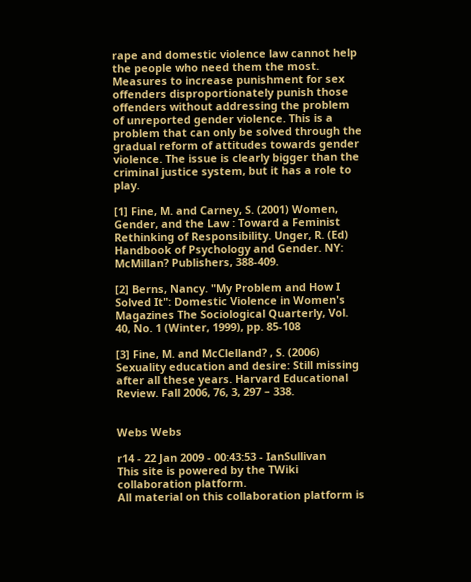rape and domestic violence law cannot help the people who need them the most. Measures to increase punishment for sex offenders disproportionately punish those offenders without addressing the problem of unreported gender violence. This is a problem that can only be solved through the gradual reform of attitudes towards gender violence. The issue is clearly bigger than the criminal justice system, but it has a role to play.

[1] Fine, M. and Carney, S. (2001) Women, Gender, and the Law : Toward a Feminist Rethinking of Responsibility. Unger, R. (Ed) Handbook of Psychology and Gender. NY: McMillan? Publishers, 388-409.

[2] Berns, Nancy. "My Problem and How I Solved It": Domestic Violence in Women's Magazines The Sociological Quarterly, Vol. 40, No. 1 (Winter, 1999), pp. 85-108

[3] Fine, M. and McClelland? , S. (2006) Sexuality education and desire: Still missing after all these years. Harvard Educational Review. Fall 2006, 76, 3, 297 – 338.


Webs Webs

r14 - 22 Jan 2009 - 00:43:53 - IanSullivan
This site is powered by the TWiki collaboration platform.
All material on this collaboration platform is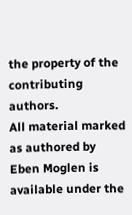the property of the contributing authors.
All material marked as authored by Eben Moglen is available under the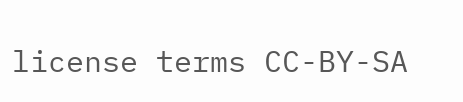license terms CC-BY-SA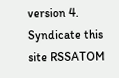version 4.
Syndicate this site RSSATOM